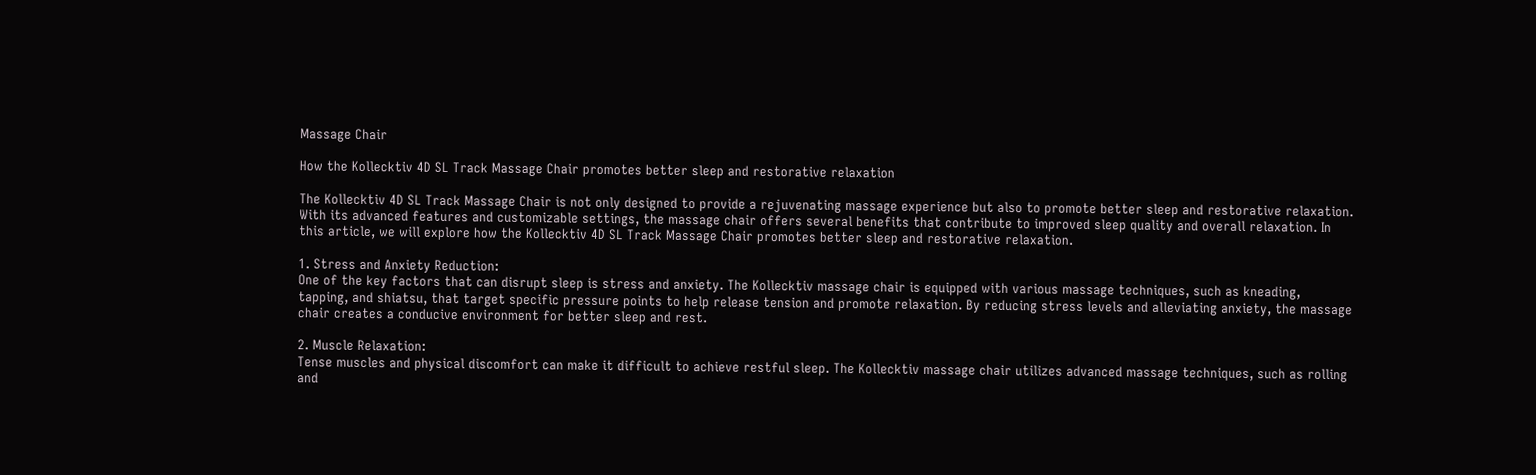Massage Chair

How the Kollecktiv 4D SL Track Massage Chair promotes better sleep and restorative relaxation

The Kollecktiv 4D SL Track Massage Chair is not only designed to provide a rejuvenating massage experience but also to promote better sleep and restorative relaxation. With its advanced features and customizable settings, the massage chair offers several benefits that contribute to improved sleep quality and overall relaxation. In this article, we will explore how the Kollecktiv 4D SL Track Massage Chair promotes better sleep and restorative relaxation.

1. Stress and Anxiety Reduction:
One of the key factors that can disrupt sleep is stress and anxiety. The Kollecktiv massage chair is equipped with various massage techniques, such as kneading, tapping, and shiatsu, that target specific pressure points to help release tension and promote relaxation. By reducing stress levels and alleviating anxiety, the massage chair creates a conducive environment for better sleep and rest.

2. Muscle Relaxation:
Tense muscles and physical discomfort can make it difficult to achieve restful sleep. The Kollecktiv massage chair utilizes advanced massage techniques, such as rolling and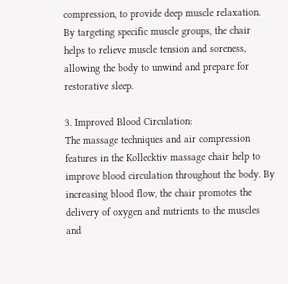compression, to provide deep muscle relaxation. By targeting specific muscle groups, the chair helps to relieve muscle tension and soreness, allowing the body to unwind and prepare for restorative sleep.

3. Improved Blood Circulation:
The massage techniques and air compression features in the Kollecktiv massage chair help to improve blood circulation throughout the body. By increasing blood flow, the chair promotes the delivery of oxygen and nutrients to the muscles and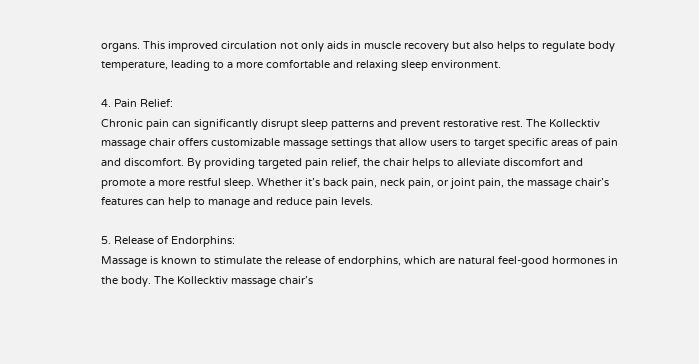organs. This improved circulation not only aids in muscle recovery but also helps to regulate body temperature, leading to a more comfortable and relaxing sleep environment.

4. Pain Relief:
Chronic pain can significantly disrupt sleep patterns and prevent restorative rest. The Kollecktiv massage chair offers customizable massage settings that allow users to target specific areas of pain and discomfort. By providing targeted pain relief, the chair helps to alleviate discomfort and promote a more restful sleep. Whether it’s back pain, neck pain, or joint pain, the massage chair’s features can help to manage and reduce pain levels.

5. Release of Endorphins:
Massage is known to stimulate the release of endorphins, which are natural feel-good hormones in the body. The Kollecktiv massage chair’s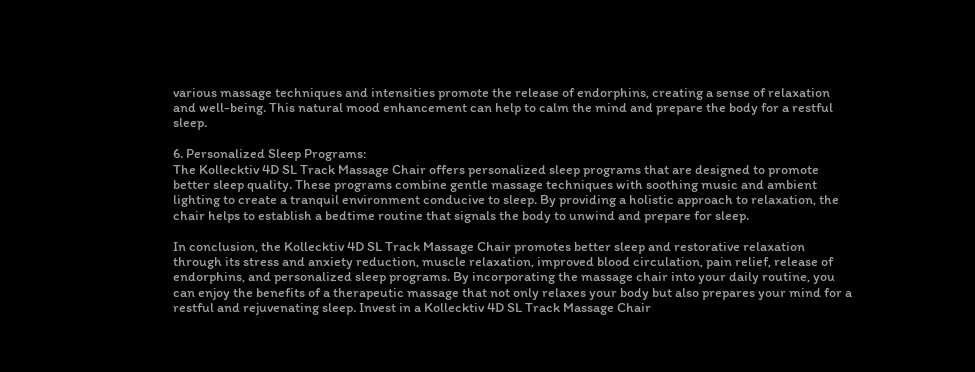various massage techniques and intensities promote the release of endorphins, creating a sense of relaxation and well-being. This natural mood enhancement can help to calm the mind and prepare the body for a restful sleep.

6. Personalized Sleep Programs:
The Kollecktiv 4D SL Track Massage Chair offers personalized sleep programs that are designed to promote better sleep quality. These programs combine gentle massage techniques with soothing music and ambient lighting to create a tranquil environment conducive to sleep. By providing a holistic approach to relaxation, the chair helps to establish a bedtime routine that signals the body to unwind and prepare for sleep.

In conclusion, the Kollecktiv 4D SL Track Massage Chair promotes better sleep and restorative relaxation through its stress and anxiety reduction, muscle relaxation, improved blood circulation, pain relief, release of endorphins, and personalized sleep programs. By incorporating the massage chair into your daily routine, you can enjoy the benefits of a therapeutic massage that not only relaxes your body but also prepares your mind for a restful and rejuvenating sleep. Invest in a Kollecktiv 4D SL Track Massage Chair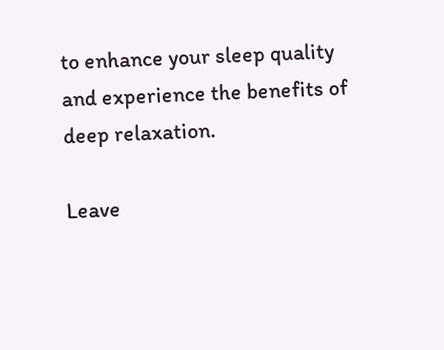to enhance your sleep quality and experience the benefits of deep relaxation.

Leave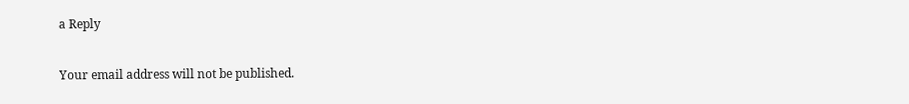a Reply

Your email address will not be published.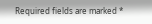Required fields are marked *